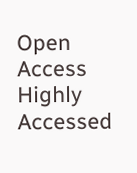Open Access Highly Accessed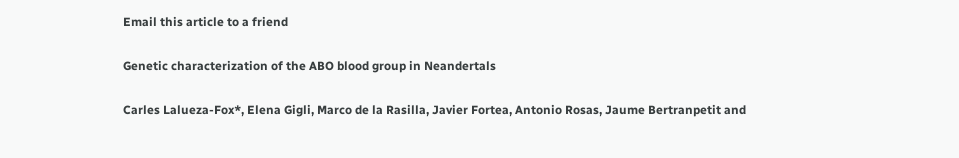Email this article to a friend

Genetic characterization of the ABO blood group in Neandertals

Carles Lalueza-Fox*, Elena Gigli, Marco de la Rasilla, Javier Fortea, Antonio Rosas, Jaume Bertranpetit and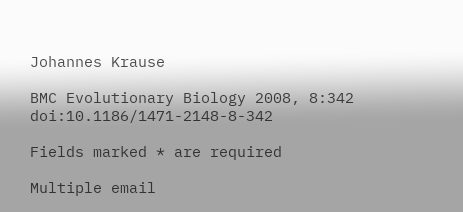Johannes Krause

BMC Evolutionary Biology 2008, 8:342  doi:10.1186/1471-2148-8-342

Fields marked * are required

Multiple email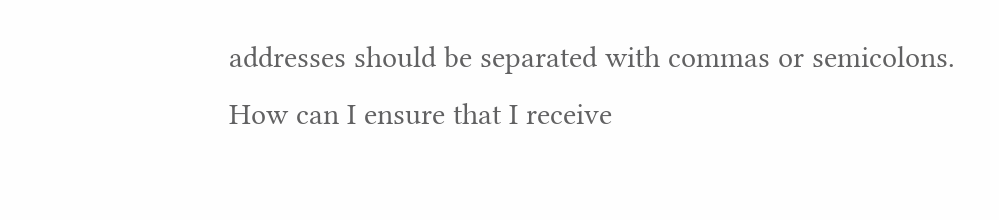addresses should be separated with commas or semicolons.
How can I ensure that I receive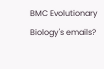BMC Evolutionary Biology's emails?